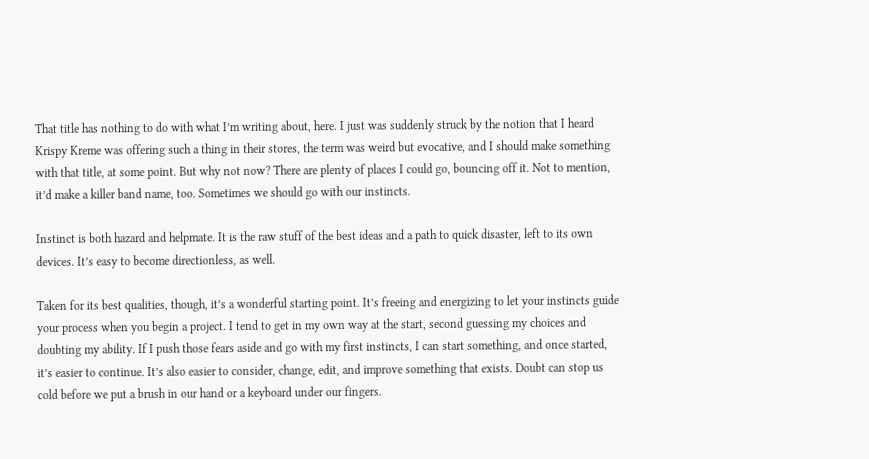That title has nothing to do with what I’m writing about, here. I just was suddenly struck by the notion that I heard Krispy Kreme was offering such a thing in their stores, the term was weird but evocative, and I should make something with that title, at some point. But why not now? There are plenty of places I could go, bouncing off it. Not to mention, it’d make a killer band name, too. Sometimes we should go with our instincts.

Instinct is both hazard and helpmate. It is the raw stuff of the best ideas and a path to quick disaster, left to its own devices. It’s easy to become directionless, as well.

Taken for its best qualities, though, it’s a wonderful starting point. It’s freeing and energizing to let your instincts guide your process when you begin a project. I tend to get in my own way at the start, second guessing my choices and doubting my ability. If I push those fears aside and go with my first instincts, I can start something, and once started, it’s easier to continue. It’s also easier to consider, change, edit, and improve something that exists. Doubt can stop us cold before we put a brush in our hand or a keyboard under our fingers.